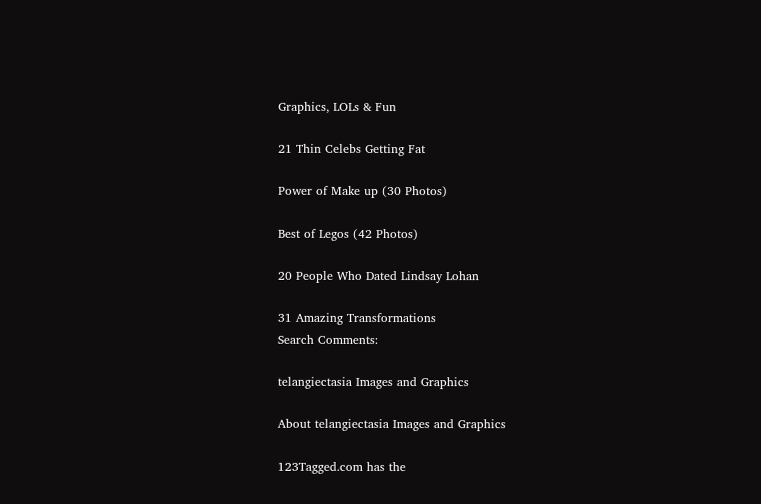Graphics, LOLs & Fun

21 Thin Celebs Getting Fat

Power of Make up (30 Photos)

Best of Legos (42 Photos)

20 People Who Dated Lindsay Lohan

31 Amazing Transformations
Search Comments:

telangiectasia Images and Graphics

About telangiectasia Images and Graphics

123Tagged.com has the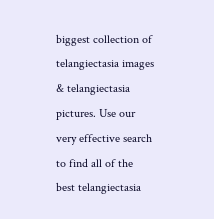biggest collection of telangiectasia images & telangiectasia pictures. Use our very effective search to find all of the best telangiectasia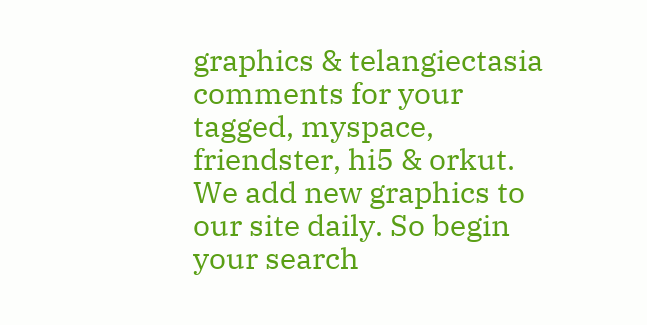graphics & telangiectasia comments for your tagged, myspace, friendster, hi5 & orkut. We add new graphics to our site daily. So begin your search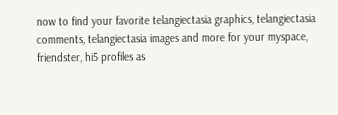now to find your favorite telangiectasia graphics, telangiectasia comments, telangiectasia images and more for your myspace, friendster, hi5 profiles as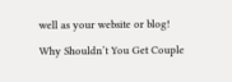well as your website or blog!

Why Shouldn’t You Get Couple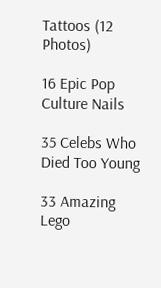Tattoos (12 Photos)

16 Epic Pop Culture Nails

35 Celebs Who Died Too Young

33 Amazing Lego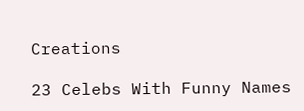Creations

23 Celebs With Funny Names